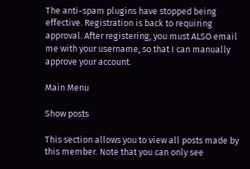The anti-spam plugins have stopped being effective. Registration is back to requiring approval. After registering, you must ALSO email me with your username, so that I can manually approve your account.

Main Menu

Show posts

This section allows you to view all posts made by this member. Note that you can only see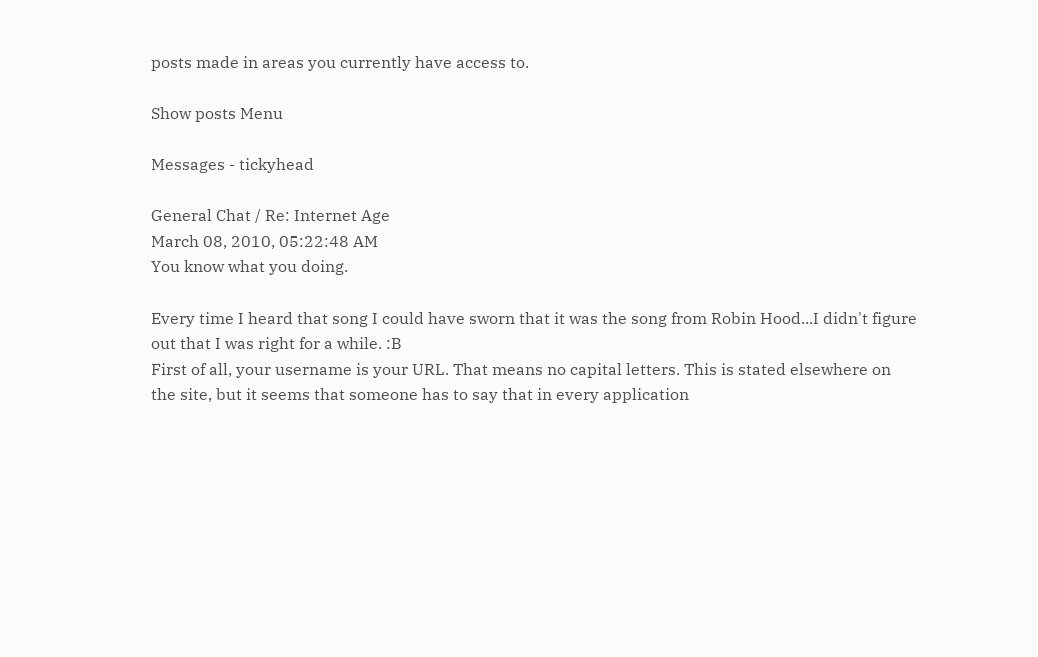posts made in areas you currently have access to.

Show posts Menu

Messages - tickyhead

General Chat / Re: Internet Age
March 08, 2010, 05:22:48 AM
You know what you doing.

Every time I heard that song I could have sworn that it was the song from Robin Hood...I didn't figure out that I was right for a while. :B
First of all, your username is your URL. That means no capital letters. This is stated elsewhere on the site, but it seems that someone has to say that in every application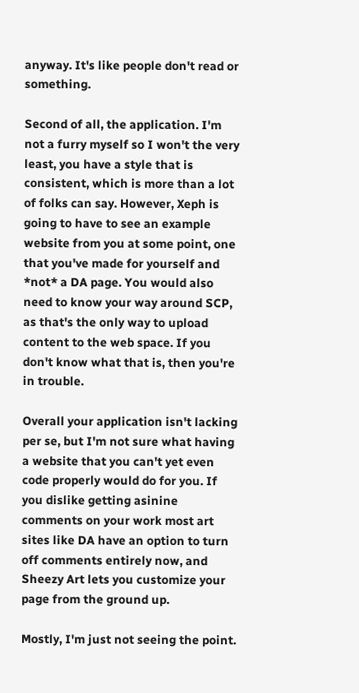anyway. It's like people don't read or something.

Second of all, the application. I'm not a furry myself so I won't the very least, you have a style that is consistent, which is more than a lot of folks can say. However, Xeph is going to have to see an example website from you at some point, one that you've made for yourself and *not* a DA page. You would also need to know your way around SCP, as that's the only way to upload content to the web space. If you don't know what that is, then you're in trouble.

Overall your application isn't lacking per se, but I'm not sure what having a website that you can't yet even code properly would do for you. If you dislike getting asinine comments on your work most art sites like DA have an option to turn off comments entirely now, and Sheezy Art lets you customize your page from the ground up.

Mostly, I'm just not seeing the point.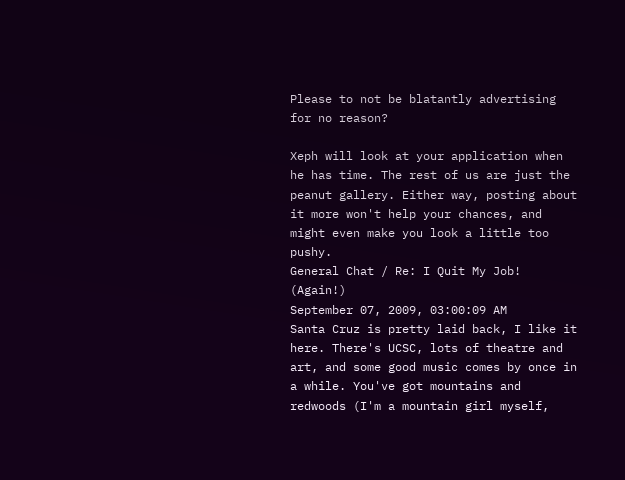Please to not be blatantly advertising for no reason?

Xeph will look at your application when he has time. The rest of us are just the peanut gallery. Either way, posting about it more won't help your chances, and might even make you look a little too pushy.
General Chat / Re: I Quit My Job! (Again!)
September 07, 2009, 03:00:09 AM
Santa Cruz is pretty laid back, I like it here. There's UCSC, lots of theatre and art, and some good music comes by once in a while. You've got mountains and redwoods (I'm a mountain girl myself,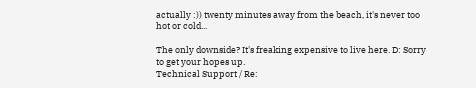actually :)) twenty minutes away from the beach, it's never too hot or cold...

The only downside? It's freaking expensive to live here. D: Sorry to get your hopes up.
Technical Support / Re: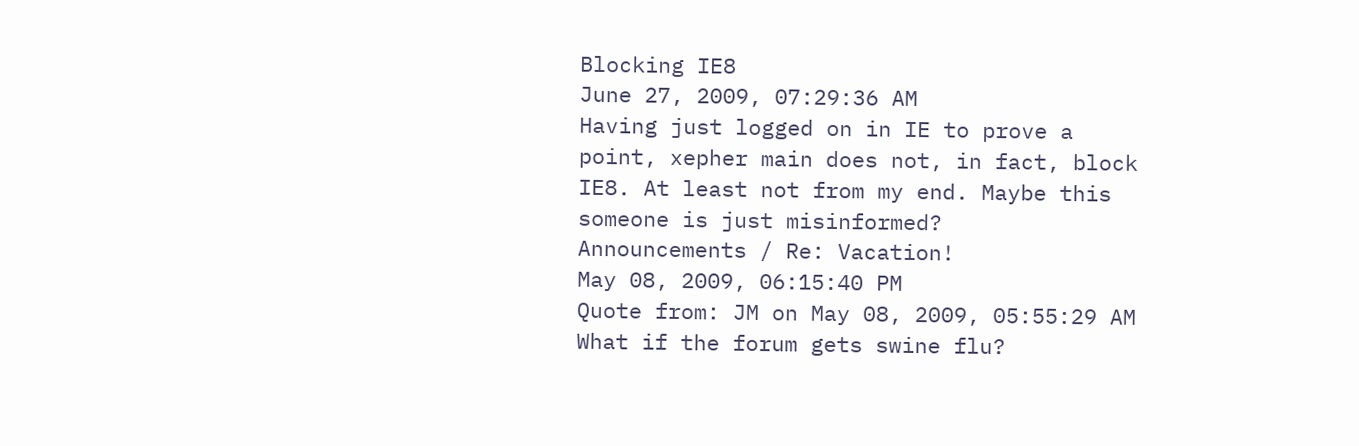Blocking IE8
June 27, 2009, 07:29:36 AM
Having just logged on in IE to prove a point, xepher main does not, in fact, block IE8. At least not from my end. Maybe this someone is just misinformed?
Announcements / Re: Vacation!
May 08, 2009, 06:15:40 PM
Quote from: JM on May 08, 2009, 05:55:29 AM
What if the forum gets swine flu?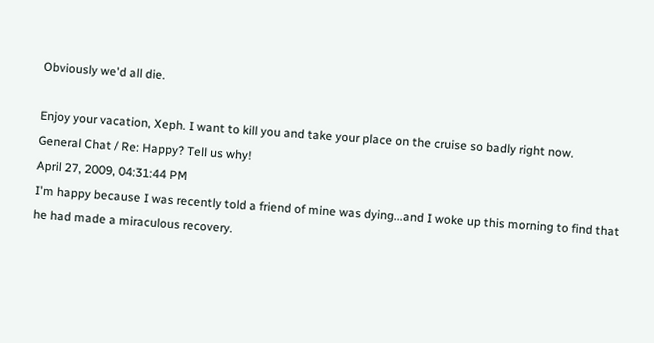Obviously we'd all die.

Enjoy your vacation, Xeph. I want to kill you and take your place on the cruise so badly right now.
General Chat / Re: Happy? Tell us why!
April 27, 2009, 04:31:44 PM
I'm happy because I was recently told a friend of mine was dying...and I woke up this morning to find that he had made a miraculous recovery.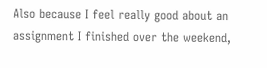Also because I feel really good about an assignment I finished over the weekend,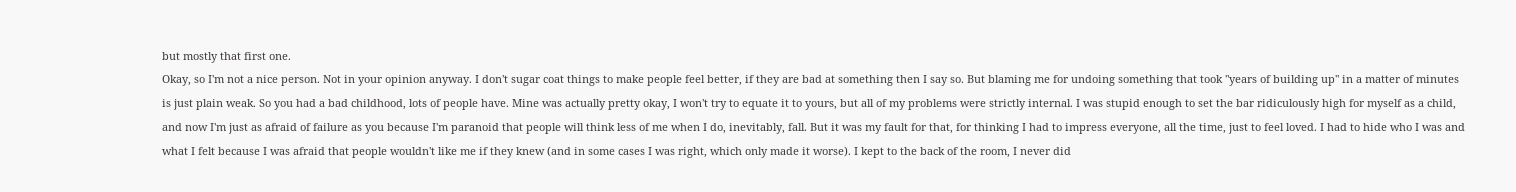but mostly that first one.
Okay, so I'm not a nice person. Not in your opinion anyway. I don't sugar coat things to make people feel better, if they are bad at something then I say so. But blaming me for undoing something that took "years of building up" in a matter of minutes is just plain weak. So you had a bad childhood, lots of people have. Mine was actually pretty okay, I won't try to equate it to yours, but all of my problems were strictly internal. I was stupid enough to set the bar ridiculously high for myself as a child, and now I'm just as afraid of failure as you because I'm paranoid that people will think less of me when I do, inevitably, fall. But it was my fault for that, for thinking I had to impress everyone, all the time, just to feel loved. I had to hide who I was and what I felt because I was afraid that people wouldn't like me if they knew (and in some cases I was right, which only made it worse). I kept to the back of the room, I never did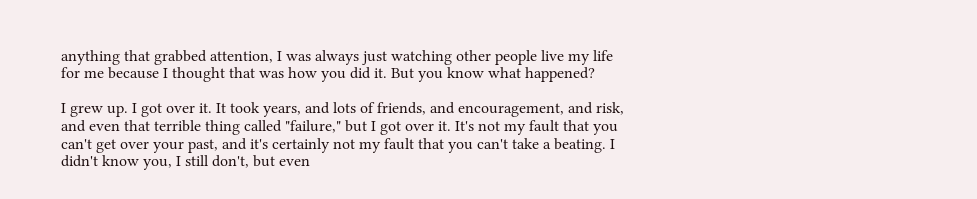anything that grabbed attention, I was always just watching other people live my life for me because I thought that was how you did it. But you know what happened?

I grew up. I got over it. It took years, and lots of friends, and encouragement, and risk, and even that terrible thing called "failure," but I got over it. It's not my fault that you can't get over your past, and it's certainly not my fault that you can't take a beating. I didn't know you, I still don't, but even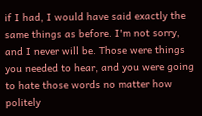if I had, I would have said exactly the same things as before. I'm not sorry, and I never will be. Those were things you needed to hear, and you were going to hate those words no matter how politely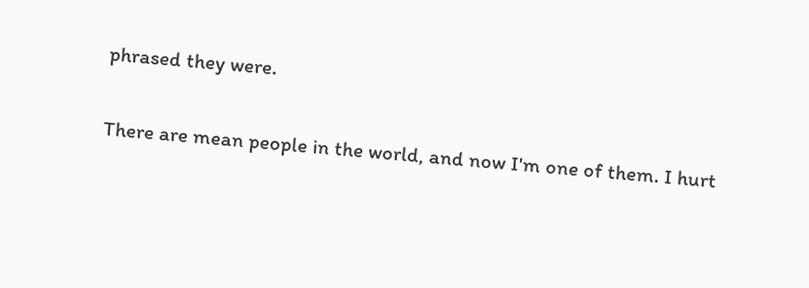phrased they were.

There are mean people in the world, and now I'm one of them. I hurt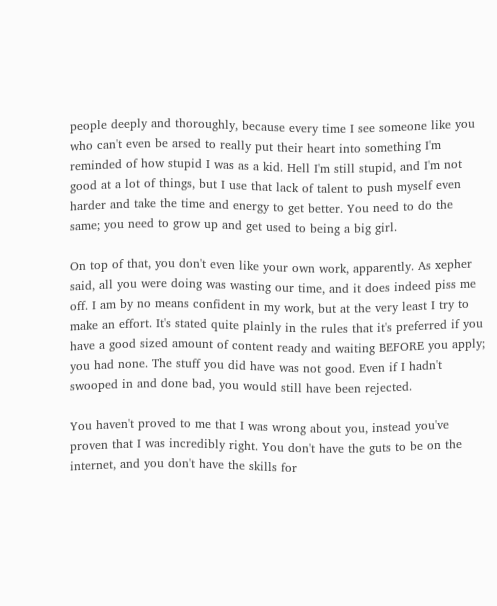people deeply and thoroughly, because every time I see someone like you who can't even be arsed to really put their heart into something I'm reminded of how stupid I was as a kid. Hell I'm still stupid, and I'm not good at a lot of things, but I use that lack of talent to push myself even harder and take the time and energy to get better. You need to do the same; you need to grow up and get used to being a big girl.

On top of that, you don't even like your own work, apparently. As xepher said, all you were doing was wasting our time, and it does indeed piss me off. I am by no means confident in my work, but at the very least I try to make an effort. It's stated quite plainly in the rules that it's preferred if you have a good sized amount of content ready and waiting BEFORE you apply; you had none. The stuff you did have was not good. Even if I hadn't swooped in and done bad, you would still have been rejected.

You haven't proved to me that I was wrong about you, instead you've proven that I was incredibly right. You don't have the guts to be on the internet, and you don't have the skills for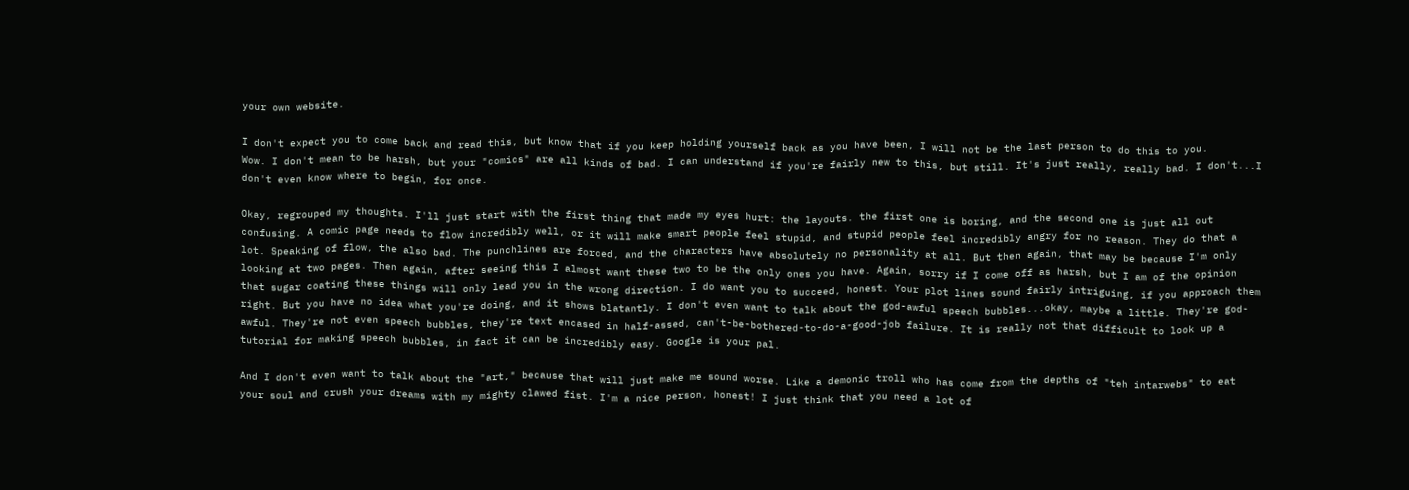your own website.

I don't expect you to come back and read this, but know that if you keep holding yourself back as you have been, I will not be the last person to do this to you.
Wow. I don't mean to be harsh, but your "comics" are all kinds of bad. I can understand if you're fairly new to this, but still. It's just really, really bad. I don't...I don't even know where to begin, for once.

Okay, regrouped my thoughts. I'll just start with the first thing that made my eyes hurt: the layouts. the first one is boring, and the second one is just all out confusing. A comic page needs to flow incredibly well, or it will make smart people feel stupid, and stupid people feel incredibly angry for no reason. They do that a lot. Speaking of flow, the also bad. The punchlines are forced, and the characters have absolutely no personality at all. But then again, that may be because I'm only looking at two pages. Then again, after seeing this I almost want these two to be the only ones you have. Again, sorry if I come off as harsh, but I am of the opinion that sugar coating these things will only lead you in the wrong direction. I do want you to succeed, honest. Your plot lines sound fairly intriguing, if you approach them right. But you have no idea what you're doing, and it shows blatantly. I don't even want to talk about the god-awful speech bubbles...okay, maybe a little. They're god-awful. They're not even speech bubbles, they're text encased in half-assed, can't-be-bothered-to-do-a-good-job failure. It is really not that difficult to look up a tutorial for making speech bubbles, in fact it can be incredibly easy. Google is your pal.

And I don't even want to talk about the "art," because that will just make me sound worse. Like a demonic troll who has come from the depths of "teh intarwebs" to eat your soul and crush your dreams with my mighty clawed fist. I'm a nice person, honest! I just think that you need a lot of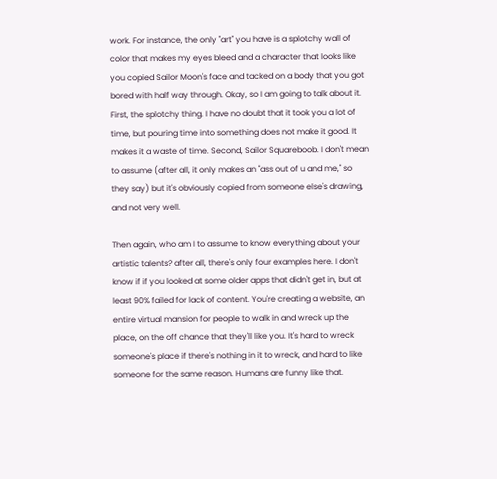work. For instance, the only "art" you have is a splotchy wall of color that makes my eyes bleed and a character that looks like you copied Sailor Moon's face and tacked on a body that you got bored with half way through. Okay, so I am going to talk about it. First, the splotchy thing. I have no doubt that it took you a lot of time, but pouring time into something does not make it good. It makes it a waste of time. Second, Sailor Squareboob. I don't mean to assume (after all, it only makes an "ass out of u and me," so they say) but it's obviously copied from someone else's drawing, and not very well.

Then again, who am I to assume to know everything about your artistic talents? after all, there's only four examples here. I don't know if if you looked at some older apps that didn't get in, but at least 90% failed for lack of content. You're creating a website, an entire virtual mansion for people to walk in and wreck up the place, on the off chance that they'll like you. It's hard to wreck someone's place if there's nothing in it to wreck, and hard to like someone for the same reason. Humans are funny like that.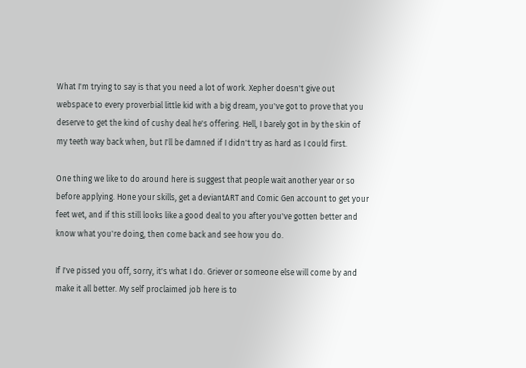What I'm trying to say is that you need a lot of work. Xepher doesn't give out webspace to every proverbial little kid with a big dream, you've got to prove that you deserve to get the kind of cushy deal he's offering. Hell, I barely got in by the skin of my teeth way back when, but I'll be damned if I didn't try as hard as I could first.

One thing we like to do around here is suggest that people wait another year or so before applying. Hone your skills, get a deviantART and Comic Gen account to get your feet wet, and if this still looks like a good deal to you after you've gotten better and know what you're doing, then come back and see how you do.

If I've pissed you off, sorry, it's what I do. Griever or someone else will come by and make it all better. My self proclaimed job here is to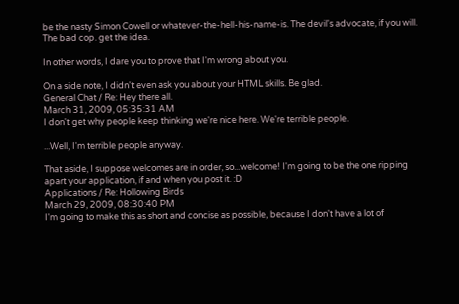be the nasty Simon Cowell or whatever-the-hell-his-name-is. The devil's advocate, if you will. The bad cop. get the idea.

In other words, I dare you to prove that I'm wrong about you.

On a side note, I didn't even ask you about your HTML skills. Be glad.
General Chat / Re: Hey there all.
March 31, 2009, 05:35:31 AM
I don't get why people keep thinking we're nice here. We're terrible people.

...Well, I'm terrible people anyway.

That aside, I suppose welcomes are in order, so...welcome! I'm going to be the one ripping apart your application, if and when you post it. :D
Applications / Re: Hollowing Birds
March 29, 2009, 08:30:40 PM
I'm going to make this as short and concise as possible, because I don't have a lot of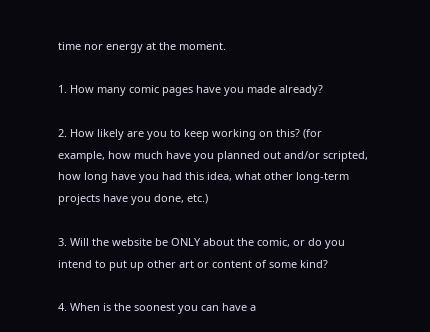time nor energy at the moment.

1. How many comic pages have you made already?

2. How likely are you to keep working on this? (for example, how much have you planned out and/or scripted, how long have you had this idea, what other long-term projects have you done, etc.)

3. Will the website be ONLY about the comic, or do you intend to put up other art or content of some kind?

4. When is the soonest you can have a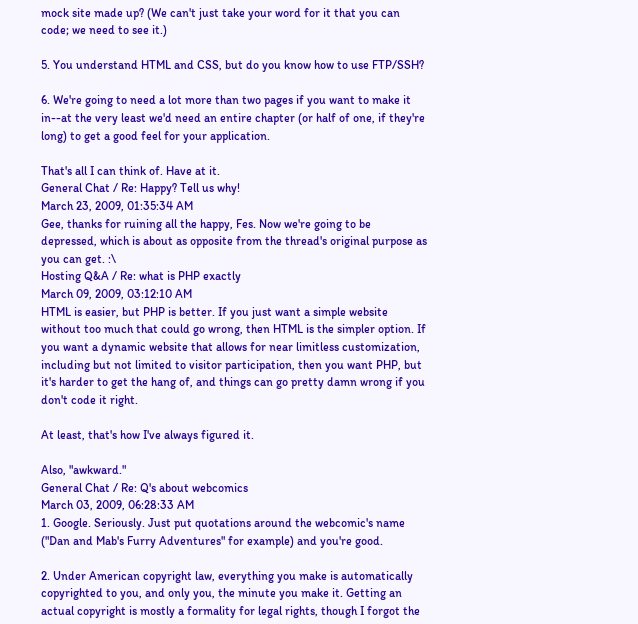mock site made up? (We can't just take your word for it that you can code; we need to see it.)

5. You understand HTML and CSS, but do you know how to use FTP/SSH?

6. We're going to need a lot more than two pages if you want to make it in--at the very least we'd need an entire chapter (or half of one, if they're long) to get a good feel for your application.

That's all I can think of. Have at it.
General Chat / Re: Happy? Tell us why!
March 23, 2009, 01:35:34 AM
Gee, thanks for ruining all the happy, Fes. Now we're going to be depressed, which is about as opposite from the thread's original purpose as you can get. :\
Hosting Q&A / Re: what is PHP exactly
March 09, 2009, 03:12:10 AM
HTML is easier, but PHP is better. If you just want a simple website without too much that could go wrong, then HTML is the simpler option. If you want a dynamic website that allows for near limitless customization, including but not limited to visitor participation, then you want PHP, but it's harder to get the hang of, and things can go pretty damn wrong if you don't code it right.

At least, that's how I've always figured it.

Also, "awkward."
General Chat / Re: Q's about webcomics
March 03, 2009, 06:28:33 AM
1. Google. Seriously. Just put quotations around the webcomic's name ("Dan and Mab's Furry Adventures" for example) and you're good.

2. Under American copyright law, everything you make is automatically copyrighted to you, and only you, the minute you make it. Getting an actual copyright is mostly a formality for legal rights, though I forgot the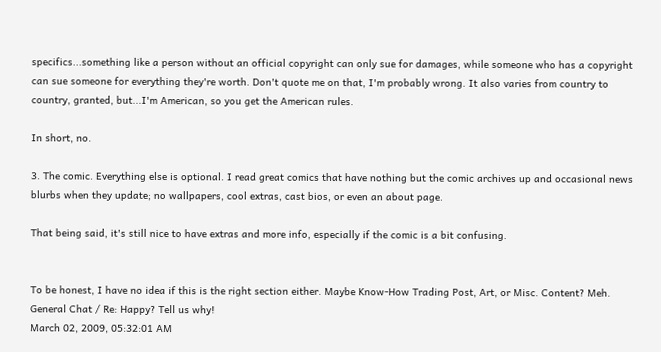specifics...something like a person without an official copyright can only sue for damages, while someone who has a copyright can sue someone for everything they're worth. Don't quote me on that, I'm probably wrong. It also varies from country to country, granted, but...I'm American, so you get the American rules.

In short, no.

3. The comic. Everything else is optional. I read great comics that have nothing but the comic archives up and occasional news blurbs when they update; no wallpapers, cool extras, cast bios, or even an about page.

That being said, it's still nice to have extras and more info, especially if the comic is a bit confusing.


To be honest, I have no idea if this is the right section either. Maybe Know-How Trading Post, Art, or Misc. Content? Meh.
General Chat / Re: Happy? Tell us why!
March 02, 2009, 05:32:01 AM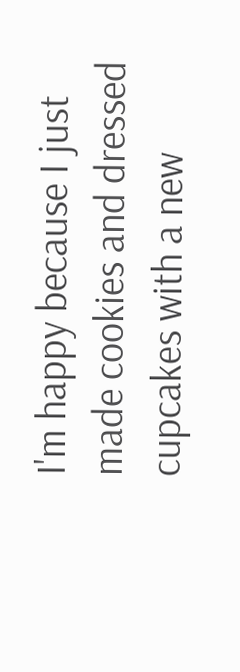I'm happy because I just made cookies and dressed cupcakes with a new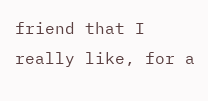friend that I really like, for a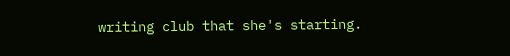writing club that she's starting.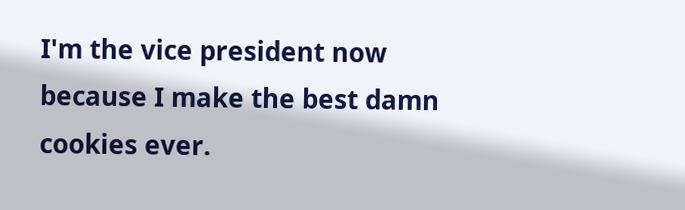I'm the vice president now because I make the best damn cookies ever.